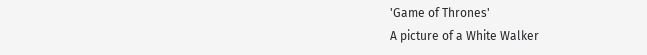'Game of Thrones'
A picture of a White Walker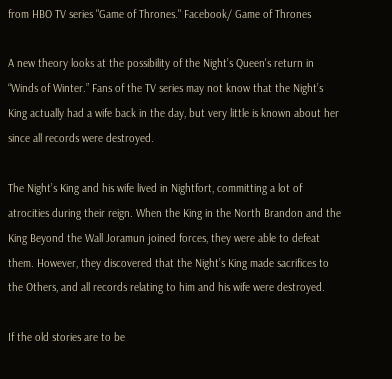from HBO TV series "Game of Thrones." Facebook/ Game of Thrones

A new theory looks at the possibility of the Night’s Queen's return in “Winds of Winter.” Fans of the TV series may not know that the Night’s King actually had a wife back in the day, but very little is known about her since all records were destroyed.

The Night’s King and his wife lived in Nightfort, committing a lot of atrocities during their reign. When the King in the North Brandon and the King Beyond the Wall Joramun joined forces, they were able to defeat them. However, they discovered that the Night’s King made sacrifices to the Others, and all records relating to him and his wife were destroyed.

If the old stories are to be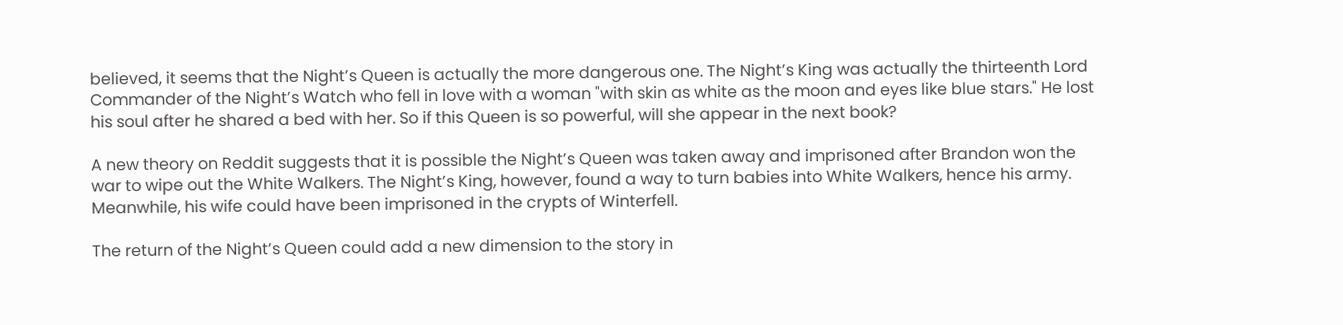believed, it seems that the Night’s Queen is actually the more dangerous one. The Night’s King was actually the thirteenth Lord Commander of the Night’s Watch who fell in love with a woman "with skin as white as the moon and eyes like blue stars." He lost his soul after he shared a bed with her. So if this Queen is so powerful, will she appear in the next book?

A new theory on Reddit suggests that it is possible the Night’s Queen was taken away and imprisoned after Brandon won the war to wipe out the White Walkers. The Night’s King, however, found a way to turn babies into White Walkers, hence his army. Meanwhile, his wife could have been imprisoned in the crypts of Winterfell.

The return of the Night’s Queen could add a new dimension to the story in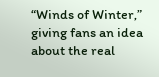“Winds of Winter,” giving fans an idea about the real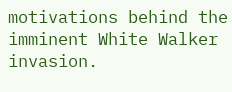motivations behind the imminent White Walker invasion.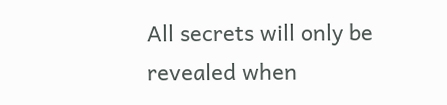All secrets will only be revealed when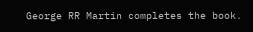George RR Martin completes the book.